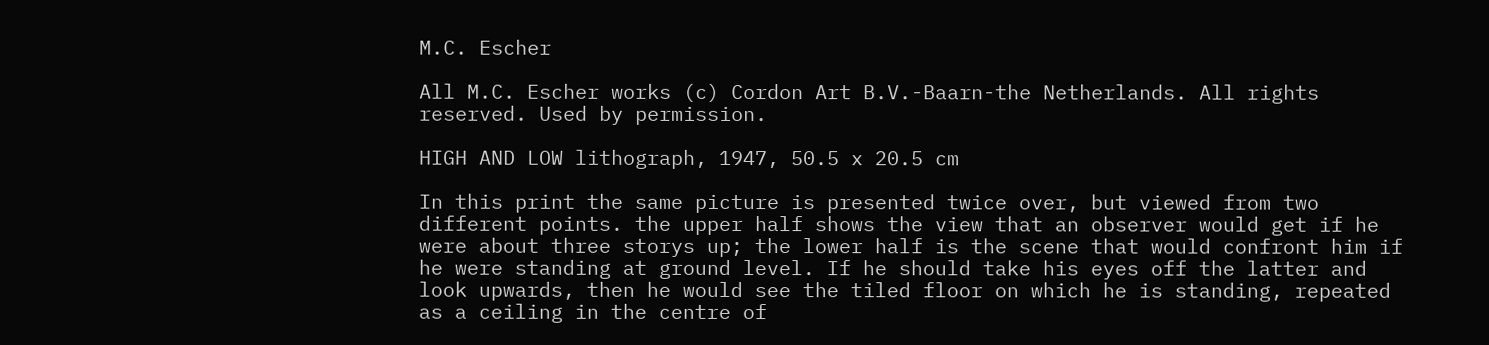M.C. Escher

All M.C. Escher works (c) Cordon Art B.V.-Baarn-the Netherlands. All rights reserved. Used by permission.

HIGH AND LOW lithograph, 1947, 50.5 x 20.5 cm

In this print the same picture is presented twice over, but viewed from two different points. the upper half shows the view that an observer would get if he were about three storys up; the lower half is the scene that would confront him if he were standing at ground level. If he should take his eyes off the latter and look upwards, then he would see the tiled floor on which he is standing, repeated as a ceiling in the centre of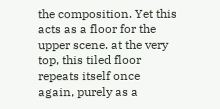the composition. Yet this acts as a floor for the upper scene. at the very top, this tiled floor repeats itself once again, purely as a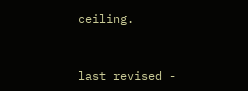ceiling.


last revised -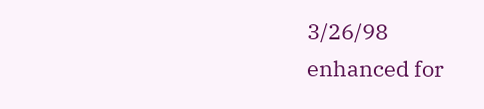3/26/98
enhanced for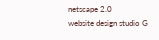netscape 2.0
website design studio G